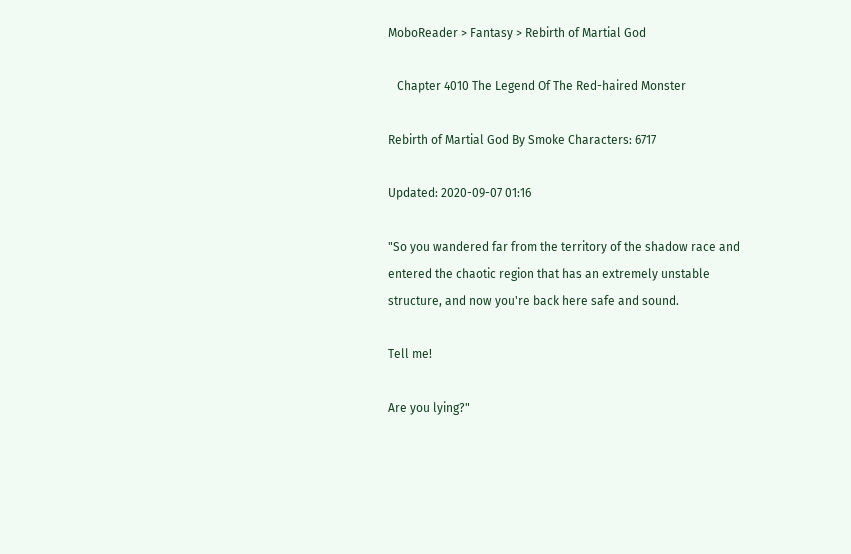MoboReader > Fantasy > Rebirth of Martial God

   Chapter 4010 The Legend Of The Red-haired Monster

Rebirth of Martial God By Smoke Characters: 6717

Updated: 2020-09-07 01:16

"So you wandered far from the territory of the shadow race and entered the chaotic region that has an extremely unstable structure, and now you're back here safe and sound.

Tell me!

Are you lying?"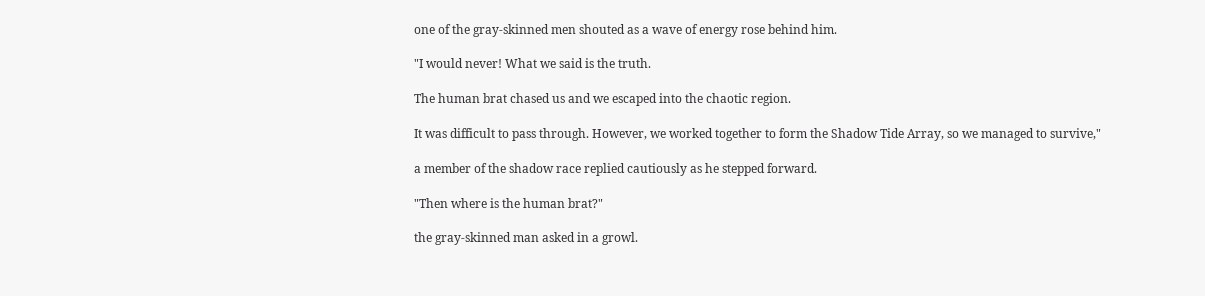one of the gray-skinned men shouted as a wave of energy rose behind him.

"I would never! What we said is the truth.

The human brat chased us and we escaped into the chaotic region.

It was difficult to pass through. However, we worked together to form the Shadow Tide Array, so we managed to survive,"

a member of the shadow race replied cautiously as he stepped forward.

"Then where is the human brat?"

the gray-skinned man asked in a growl.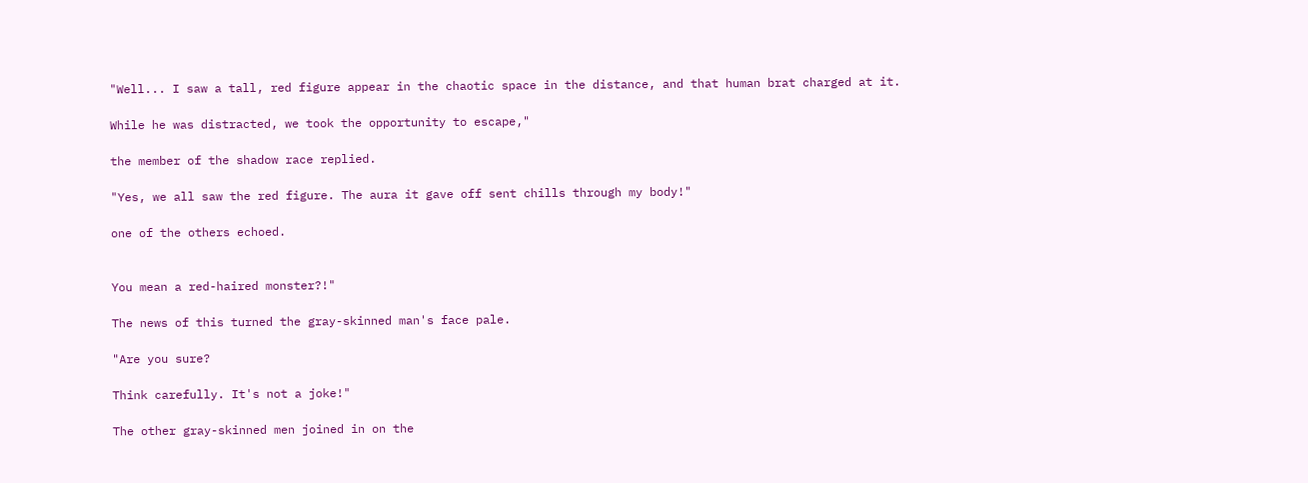"Well... I saw a tall, red figure appear in the chaotic space in the distance, and that human brat charged at it.

While he was distracted, we took the opportunity to escape,"

the member of the shadow race replied.

"Yes, we all saw the red figure. The aura it gave off sent chills through my body!"

one of the others echoed.


You mean a red-haired monster?!"

The news of this turned the gray-skinned man's face pale.

"Are you sure?

Think carefully. It's not a joke!"

The other gray-skinned men joined in on the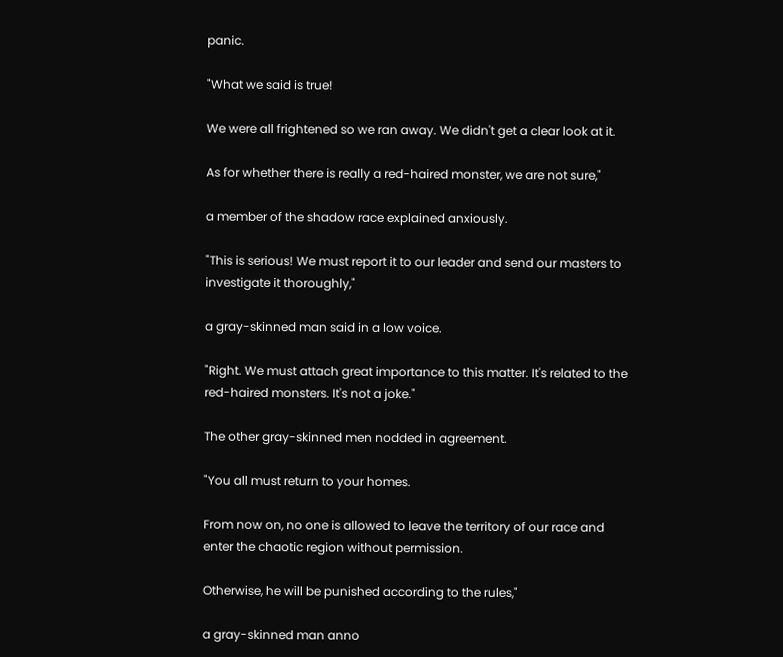panic.

"What we said is true!

We were all frightened so we ran away. We didn't get a clear look at it.

As for whether there is really a red-haired monster, we are not sure,"

a member of the shadow race explained anxiously.

"This is serious! We must report it to our leader and send our masters to investigate it thoroughly,"

a gray-skinned man said in a low voice.

"Right. We must attach great importance to this matter. It's related to the red-haired monsters. It's not a joke."

The other gray-skinned men nodded in agreement.

"You all must return to your homes.

From now on, no one is allowed to leave the territory of our race and enter the chaotic region without permission.

Otherwise, he will be punished according to the rules,"

a gray-skinned man anno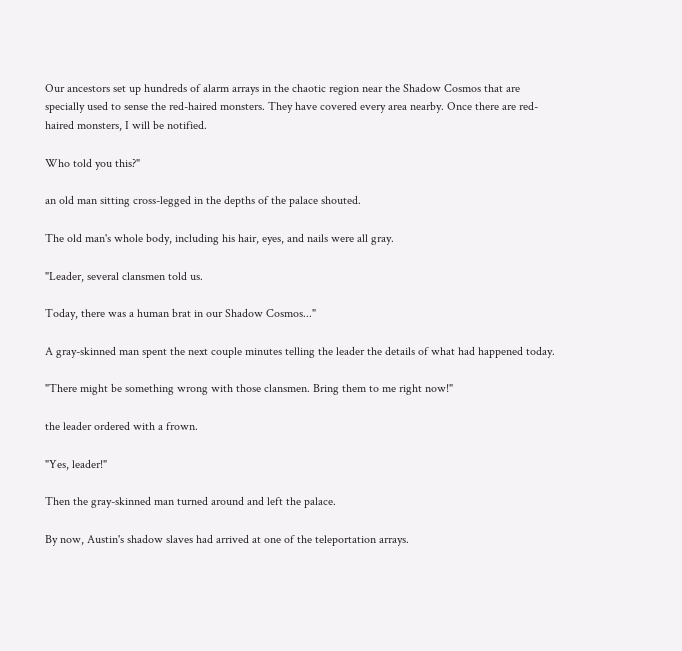Our ancestors set up hundreds of alarm arrays in the chaotic region near the Shadow Cosmos that are specially used to sense the red-haired monsters. They have covered every area nearby. Once there are red-haired monsters, I will be notified.

Who told you this?"

an old man sitting cross-legged in the depths of the palace shouted.

The old man's whole body, including his hair, eyes, and nails were all gray.

"Leader, several clansmen told us.

Today, there was a human brat in our Shadow Cosmos..."

A gray-skinned man spent the next couple minutes telling the leader the details of what had happened today.

"There might be something wrong with those clansmen. Bring them to me right now!"

the leader ordered with a frown.

"Yes, leader!"

Then the gray-skinned man turned around and left the palace.

By now, Austin's shadow slaves had arrived at one of the teleportation arrays.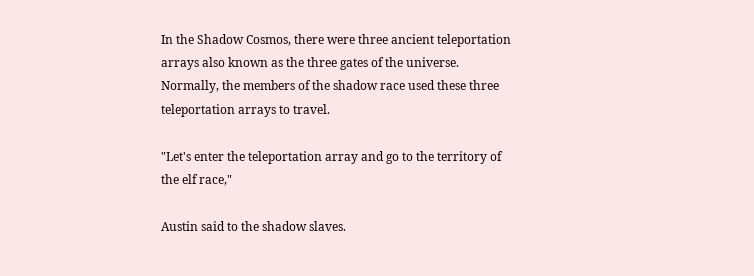In the Shadow Cosmos, there were three ancient teleportation arrays also known as the three gates of the universe. Normally, the members of the shadow race used these three teleportation arrays to travel.

"Let's enter the teleportation array and go to the territory of the elf race,"

Austin said to the shadow slaves.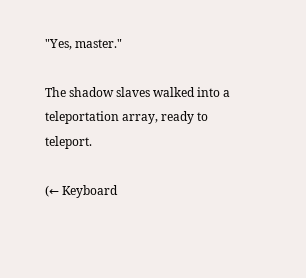"Yes, master."

The shadow slaves walked into a teleportation array, ready to teleport.

(← Keyboard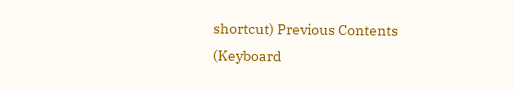shortcut) Previous Contents (Keyboard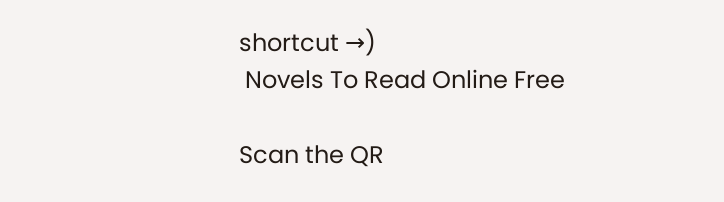shortcut →)
 Novels To Read Online Free

Scan the QR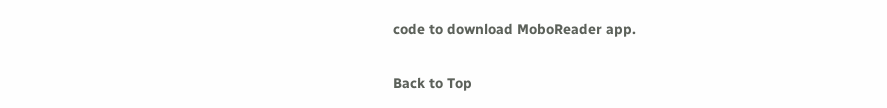code to download MoboReader app.

Back to Top